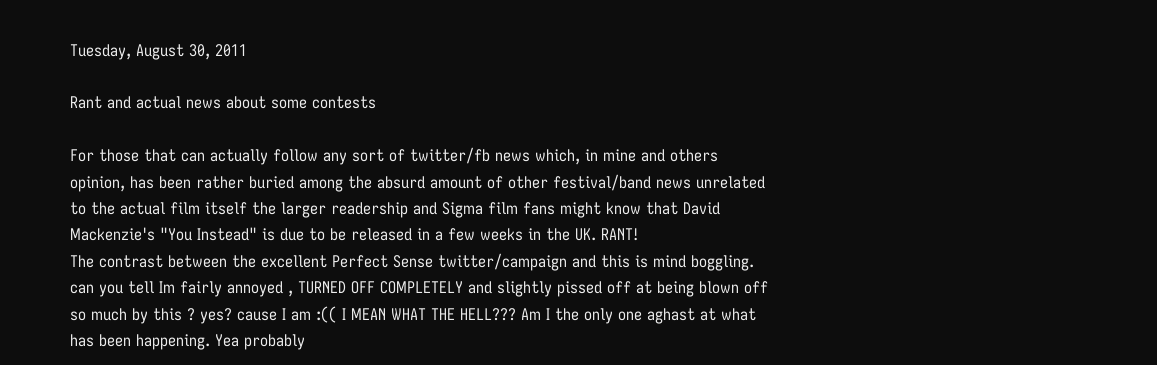Tuesday, August 30, 2011

Rant and actual news about some contests

For those that can actually follow any sort of twitter/fb news which, in mine and others opinion, has been rather buried among the absurd amount of other festival/band news unrelated to the actual film itself the larger readership and Sigma film fans might know that David Mackenzie's "You Instead" is due to be released in a few weeks in the UK. RANT!
The contrast between the excellent Perfect Sense twitter/campaign and this is mind boggling. can you tell Im fairly annoyed , TURNED OFF COMPLETELY and slightly pissed off at being blown off so much by this ? yes? cause I am :(( I MEAN WHAT THE HELL??? Am I the only one aghast at what has been happening. Yea probably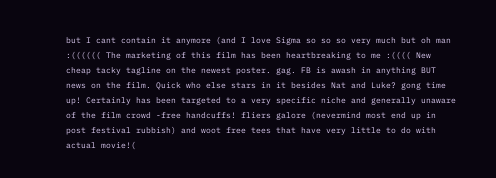but I cant contain it anymore (and I love Sigma so so so very much but oh man :(((((( The marketing of this film has been heartbreaking to me :(((( New cheap tacky tagline on the newest poster. gag. FB is awash in anything BUT news on the film. Quick who else stars in it besides Nat and Luke? gong time up! Certainly has been targeted to a very specific niche and generally unaware of the film crowd -free handcuffs! fliers galore (nevermind most end up in post festival rubbish) and woot free tees that have very little to do with actual movie!(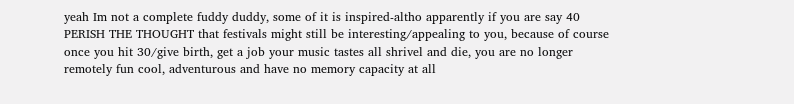yeah Im not a complete fuddy duddy, some of it is inspired-altho apparently if you are say 40 PERISH THE THOUGHT that festivals might still be interesting/appealing to you, because of course once you hit 30/give birth, get a job your music tastes all shrivel and die, you are no longer remotely fun cool, adventurous and have no memory capacity at all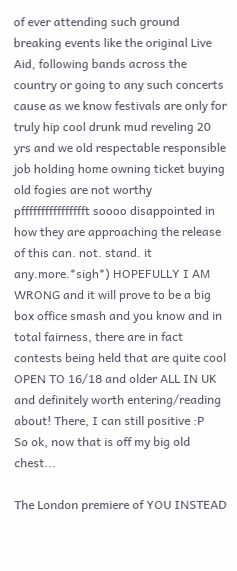of ever attending such ground breaking events like the original Live Aid, following bands across the country or going to any such concerts cause as we know festivals are only for truly hip cool drunk mud reveling 20 yrs and we old respectable responsible job holding home owning ticket buying old fogies are not worthy pfffffffffffffffft soooo disappointed in how they are approaching the release of this can. not. stand. it any.more.*sigh*) HOPEFULLY I AM WRONG and it will prove to be a big box office smash and you know and in total fairness, there are in fact contests being held that are quite cool OPEN TO 16/18 and older ALL IN UK and definitely worth entering/reading about! There, I can still positive :P
So ok, now that is off my big old chest...

The London premiere of YOU INSTEAD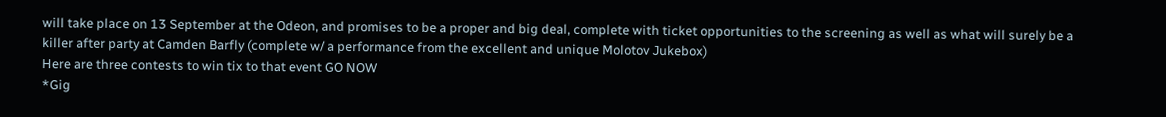will take place on 13 September at the Odeon, and promises to be a proper and big deal, complete with ticket opportunities to the screening as well as what will surely be a killer after party at Camden Barfly (complete w/ a performance from the excellent and unique Molotov Jukebox)
Here are three contests to win tix to that event GO NOW
*Gig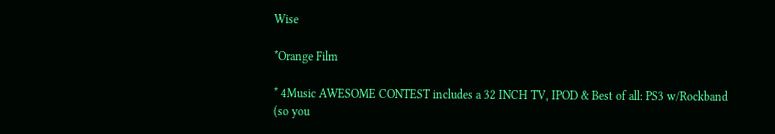Wise

*Orange Film

* 4Music AWESOME CONTEST includes a 32 INCH TV, IPOD & Best of all: PS3 w/Rockband (so you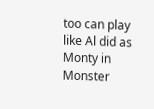too can play like Al did as Monty in Monster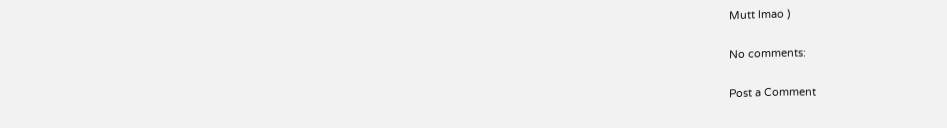Mutt lmao )

No comments:

Post a Comment